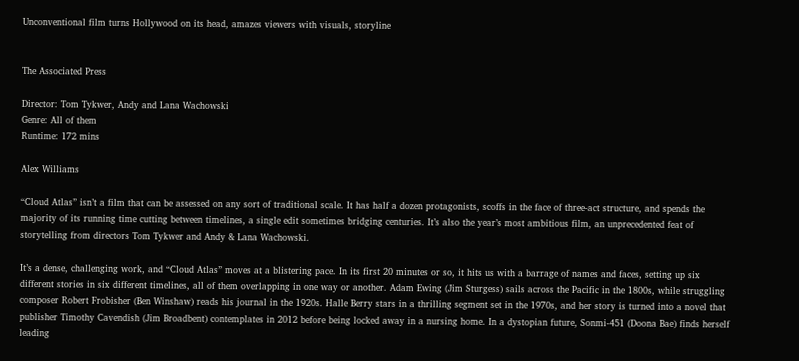Unconventional film turns Hollywood on its head, amazes viewers with visuals, storyline


The Associated Press

Director: Tom Tykwer, Andy and Lana Wachowski
Genre: All of them
Runtime: 172 mins

Alex Williams

“Cloud Atlas” isn’t a film that can be assessed on any sort of traditional scale. It has half a dozen protagonists, scoffs in the face of three-act structure, and spends the majority of its running time cutting between timelines, a single edit sometimes bridging centuries. It’s also the year’s most ambitious film, an unprecedented feat of storytelling from directors Tom Tykwer and Andy & Lana Wachowski.

It’s a dense, challenging work, and “Cloud Atlas” moves at a blistering pace. In its first 20 minutes or so, it hits us with a barrage of names and faces, setting up six different stories in six different timelines, all of them overlapping in one way or another. Adam Ewing (Jim Sturgess) sails across the Pacific in the 1800s, while struggling composer Robert Frobisher (Ben Winshaw) reads his journal in the 1920s. Halle Berry stars in a thrilling segment set in the 1970s, and her story is turned into a novel that publisher Timothy Cavendish (Jim Broadbent) contemplates in 2012 before being locked away in a nursing home. In a dystopian future, Sonmi-451 (Doona Bae) finds herself leading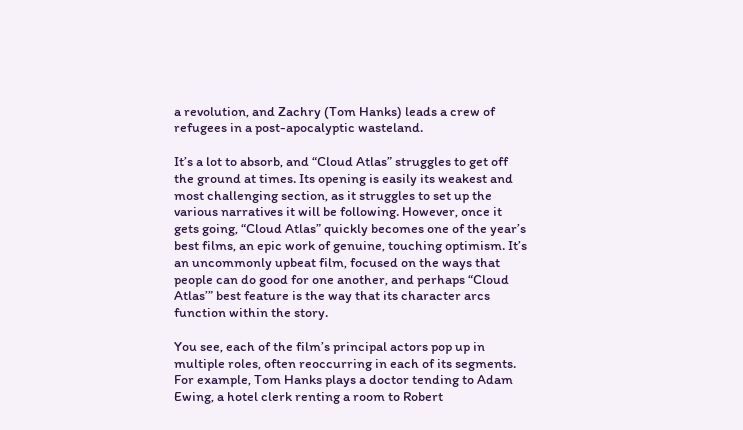a revolution, and Zachry (Tom Hanks) leads a crew of refugees in a post-apocalyptic wasteland.

It’s a lot to absorb, and “Cloud Atlas” struggles to get off the ground at times. Its opening is easily its weakest and most challenging section, as it struggles to set up the various narratives it will be following. However, once it gets going, “Cloud Atlas” quickly becomes one of the year’s best films, an epic work of genuine, touching optimism. It’s an uncommonly upbeat film, focused on the ways that people can do good for one another, and perhaps “Cloud Atlas’” best feature is the way that its character arcs function within the story.

You see, each of the film’s principal actors pop up in multiple roles, often reoccurring in each of its segments. For example, Tom Hanks plays a doctor tending to Adam Ewing, a hotel clerk renting a room to Robert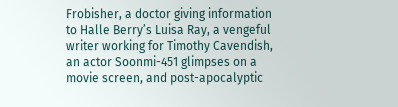Frobisher, a doctor giving information to Halle Berry’s Luisa Ray, a vengeful writer working for Timothy Cavendish, an actor Soonmi-451 glimpses on a movie screen, and post-apocalyptic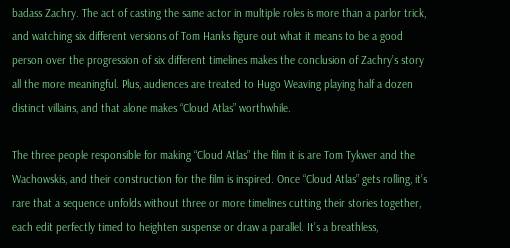badass Zachry. The act of casting the same actor in multiple roles is more than a parlor trick, and watching six different versions of Tom Hanks figure out what it means to be a good person over the progression of six different timelines makes the conclusion of Zachry’s story all the more meaningful. Plus, audiences are treated to Hugo Weaving playing half a dozen distinct villains, and that alone makes “Cloud Atlas” worthwhile.

The three people responsible for making “Cloud Atlas” the film it is are Tom Tykwer and the Wachowskis, and their construction for the film is inspired. Once “Cloud Atlas” gets rolling, it’s rare that a sequence unfolds without three or more timelines cutting their stories together, each edit perfectly timed to heighten suspense or draw a parallel. It’s a breathless,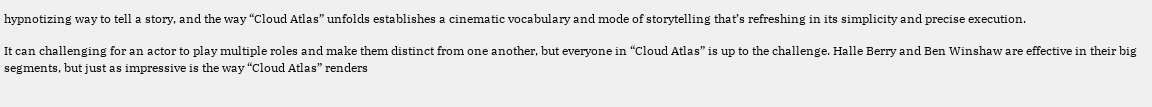hypnotizing way to tell a story, and the way “Cloud Atlas” unfolds establishes a cinematic vocabulary and mode of storytelling that’s refreshing in its simplicity and precise execution.

It can challenging for an actor to play multiple roles and make them distinct from one another, but everyone in “Cloud Atlas” is up to the challenge. Halle Berry and Ben Winshaw are effective in their big segments, but just as impressive is the way “Cloud Atlas” renders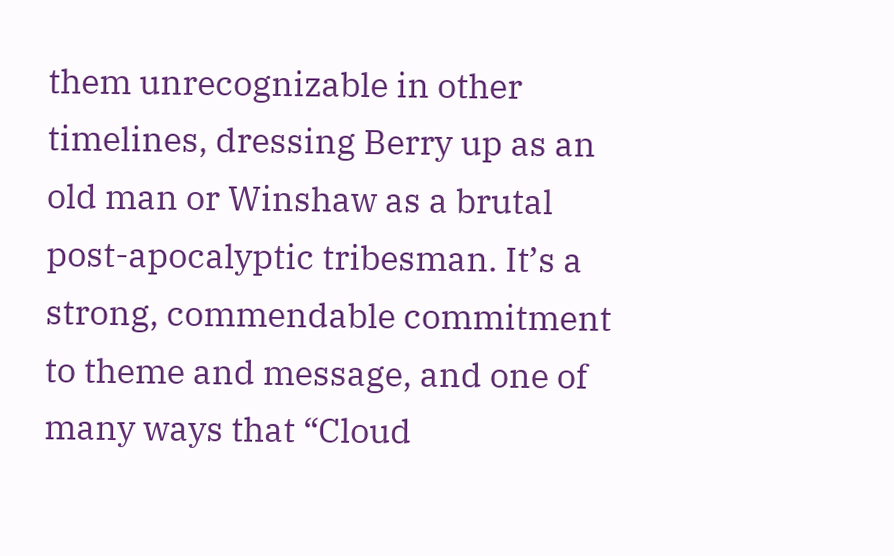them unrecognizable in other timelines, dressing Berry up as an old man or Winshaw as a brutal post-apocalyptic tribesman. It’s a strong, commendable commitment to theme and message, and one of many ways that “Cloud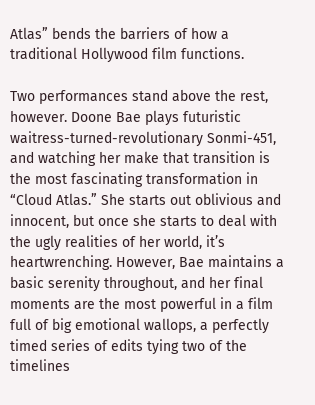Atlas” bends the barriers of how a traditional Hollywood film functions.

Two performances stand above the rest, however. Doone Bae plays futuristic waitress-turned-revolutionary Sonmi-451, and watching her make that transition is the most fascinating transformation in “Cloud Atlas.” She starts out oblivious and innocent, but once she starts to deal with the ugly realities of her world, it’s heartwrenching. However, Bae maintains a basic serenity throughout, and her final moments are the most powerful in a film full of big emotional wallops, a perfectly timed series of edits tying two of the timelines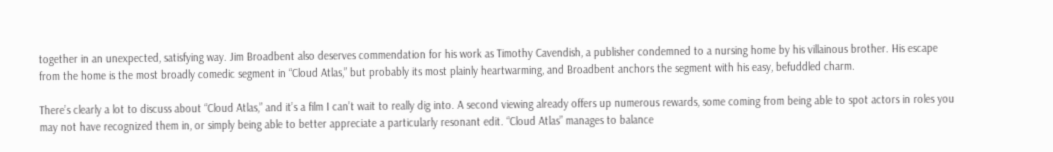together in an unexpected, satisfying way. Jim Broadbent also deserves commendation for his work as Timothy Cavendish, a publisher condemned to a nursing home by his villainous brother. His escape from the home is the most broadly comedic segment in “Cloud Atlas,” but probably its most plainly heartwarming, and Broadbent anchors the segment with his easy, befuddled charm.

There’s clearly a lot to discuss about “Cloud Atlas,” and it’s a film I can’t wait to really dig into. A second viewing already offers up numerous rewards, some coming from being able to spot actors in roles you may not have recognized them in, or simply being able to better appreciate a particularly resonant edit. “Cloud Atlas” manages to balance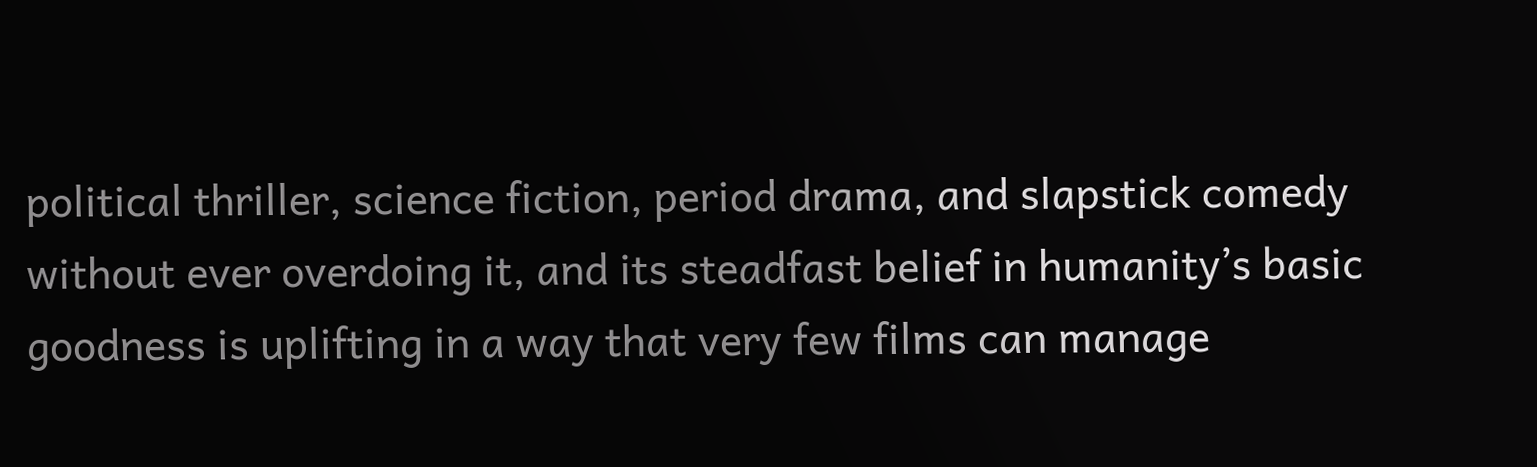political thriller, science fiction, period drama, and slapstick comedy without ever overdoing it, and its steadfast belief in humanity’s basic goodness is uplifting in a way that very few films can manage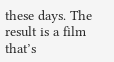these days. The result is a film that’s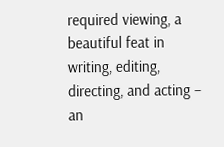required viewing, a beautiful feat in writing, editing, directing, and acting – an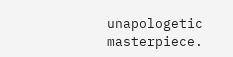unapologetic masterpiece.